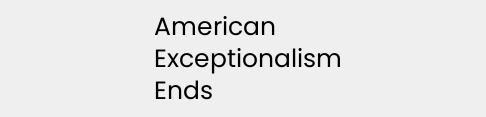American Exceptionalism Ends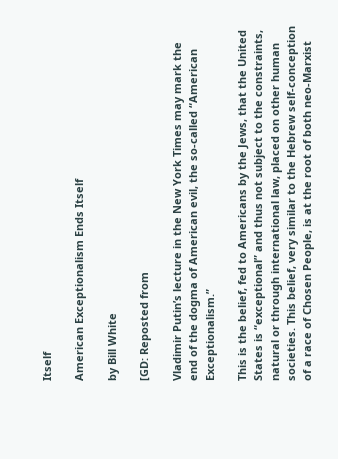Itself

American Exceptionalism Ends Itself

by Bill White

[GD: Reposted from

Vladimir Putin’s lecture in the New York Times may mark the end of the dogma of American evil, the so-called “American Exceptionalism.”

This is the belief, fed to Americans by the Jews, that the United States is “exceptional” and thus not subject to the constraints, natural or through international law, placed on other human societies. This belief, very similar to the Hebrew self-conception of a race of Chosen People, is at the root of both neo-Marxist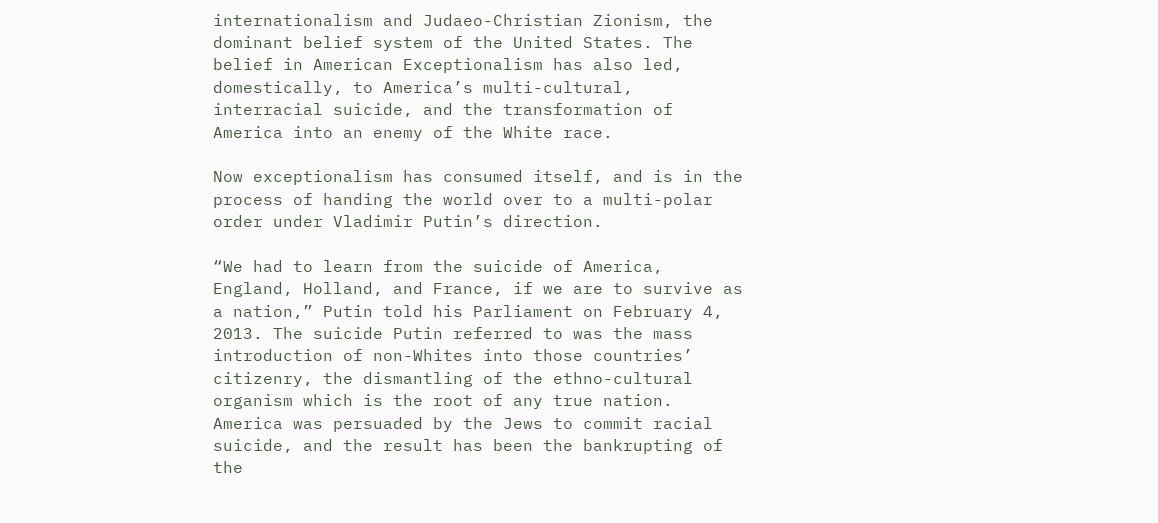internationalism and Judaeo-Christian Zionism, the dominant belief system of the United States. The belief in American Exceptionalism has also led, domestically, to America’s multi-cultural, interracial suicide, and the transformation of America into an enemy of the White race.

Now exceptionalism has consumed itself, and is in the process of handing the world over to a multi-polar order under Vladimir Putin’s direction.

“We had to learn from the suicide of America, England, Holland, and France, if we are to survive as a nation,” Putin told his Parliament on February 4, 2013. The suicide Putin referred to was the mass introduction of non-Whites into those countries’ citizenry, the dismantling of the ethno-cultural organism which is the root of any true nation. America was persuaded by the Jews to commit racial suicide, and the result has been the bankrupting of the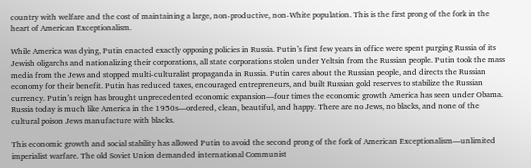country with welfare and the cost of maintaining a large, non-productive, non-White population. This is the first prong of the fork in the heart of American Exceptionalism.

While America was dying, Putin enacted exactly opposing policies in Russia. Putin’s first few years in office were spent purging Russia of its Jewish oligarchs and nationalizing their corporations, all state corporations stolen under Yeltsin from the Russian people. Putin took the mass media from the Jews and stopped multi-culturalist propaganda in Russia. Putin cares about the Russian people, and directs the Russian economy for their benefit. Putin has reduced taxes, encouraged entrepreneurs, and built Russian gold reserves to stabilize the Russian currency. Putin’s reign has brought unprecedented economic expansion—four times the economic growth America has seen under Obama. Russia today is much like America in the 1950s—ordered, clean, beautiful, and happy. There are no Jews, no blacks, and none of the cultural poison Jews manufacture with blacks.

This economic growth and social stability has allowed Putin to avoid the second prong of the fork of American Exceptionalism—unlimited imperialist warfare. The old Soviet Union demanded international Communist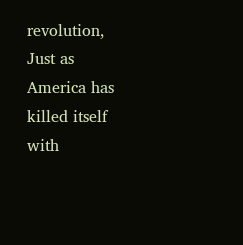revolution, Just as America has killed itself with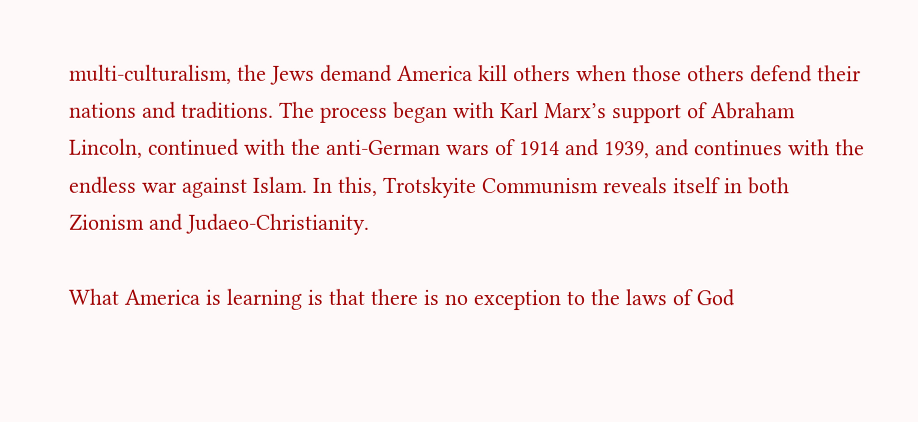multi-culturalism, the Jews demand America kill others when those others defend their nations and traditions. The process began with Karl Marx’s support of Abraham Lincoln, continued with the anti-German wars of 1914 and 1939, and continues with the endless war against Islam. In this, Trotskyite Communism reveals itself in both Zionism and Judaeo-Christianity.

What America is learning is that there is no exception to the laws of God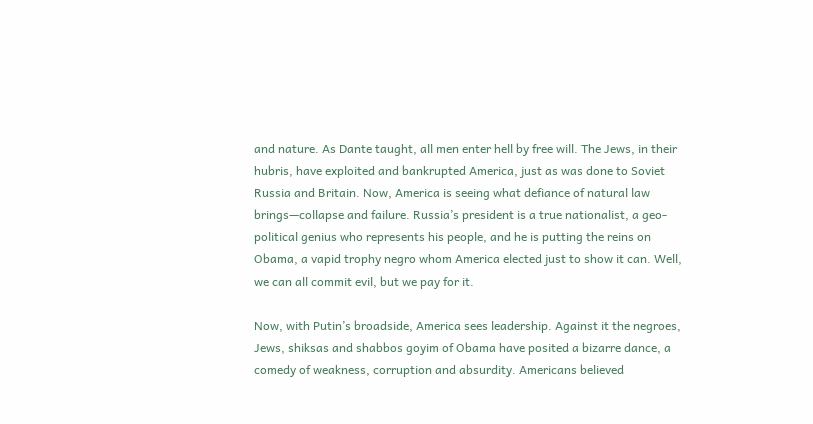and nature. As Dante taught, all men enter hell by free will. The Jews, in their hubris, have exploited and bankrupted America, just as was done to Soviet Russia and Britain. Now, America is seeing what defiance of natural law brings—collapse and failure. Russia’s president is a true nationalist, a geo-political genius who represents his people, and he is putting the reins on Obama, a vapid trophy negro whom America elected just to show it can. Well, we can all commit evil, but we pay for it.

Now, with Putin’s broadside, America sees leadership. Against it the negroes, Jews, shiksas and shabbos goyim of Obama have posited a bizarre dance, a comedy of weakness, corruption and absurdity. Americans believed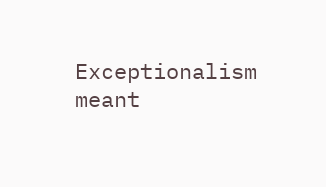Exceptionalism meant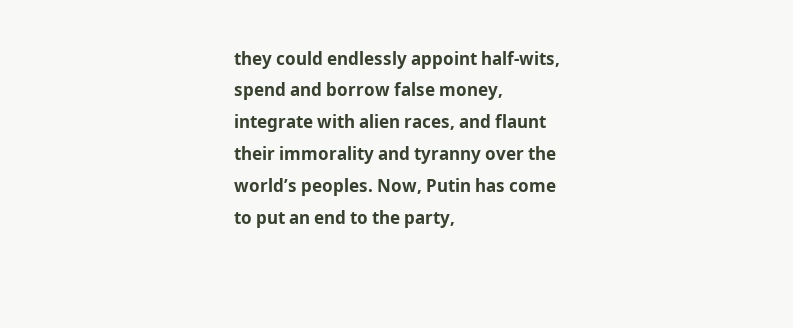they could endlessly appoint half-wits, spend and borrow false money, integrate with alien races, and flaunt their immorality and tyranny over the world’s peoples. Now, Putin has come to put an end to the party,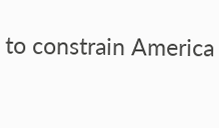to constrain America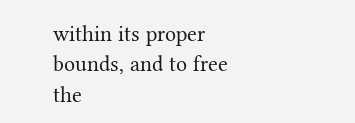within its proper bounds, and to free the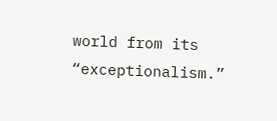world from its “exceptionalism.”